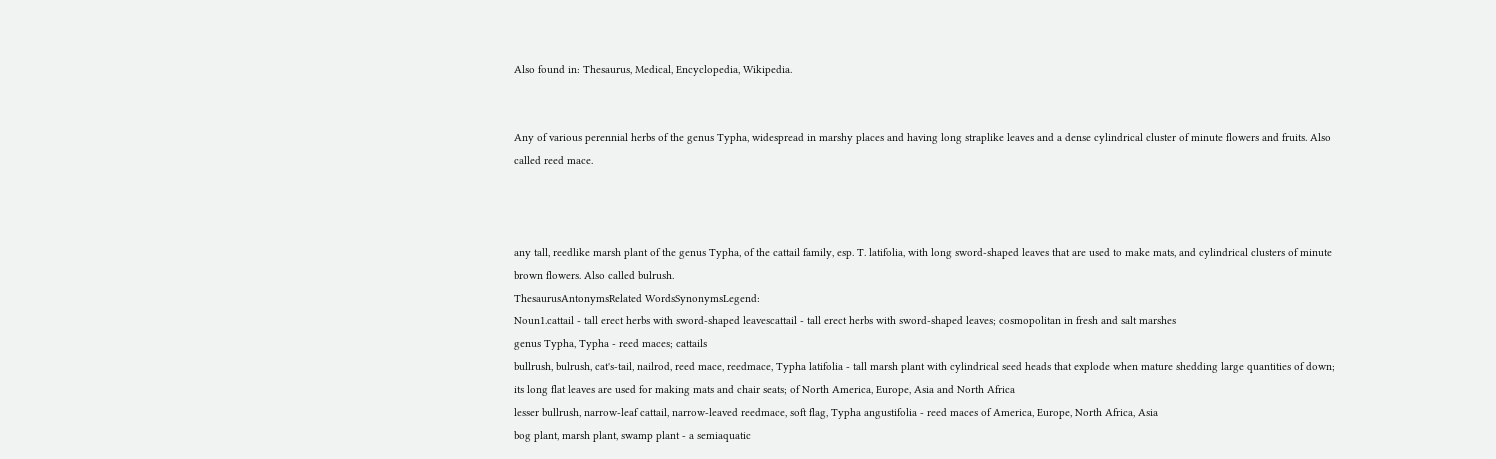Also found in: Thesaurus, Medical, Encyclopedia, Wikipedia.


Any of various perennial herbs of the genus Typha, widespread in marshy places and having long straplike leaves and a dense cylindrical cluster of minute flowers and fruits. Also called reed mace.



any tall, reedlike marsh plant of the genus Typha, of the cattail family, esp. T. latifolia, with long sword-shaped leaves that are used to make mats, and cylindrical clusters of minute brown flowers. Also called bulrush.
ThesaurusAntonymsRelated WordsSynonymsLegend:
Noun1.cattail - tall erect herbs with sword-shaped leavescattail - tall erect herbs with sword-shaped leaves; cosmopolitan in fresh and salt marshes
genus Typha, Typha - reed maces; cattails
bullrush, bulrush, cat's-tail, nailrod, reed mace, reedmace, Typha latifolia - tall marsh plant with cylindrical seed heads that explode when mature shedding large quantities of down; its long flat leaves are used for making mats and chair seats; of North America, Europe, Asia and North Africa
lesser bullrush, narrow-leaf cattail, narrow-leaved reedmace, soft flag, Typha angustifolia - reed maces of America, Europe, North Africa, Asia
bog plant, marsh plant, swamp plant - a semiaquatic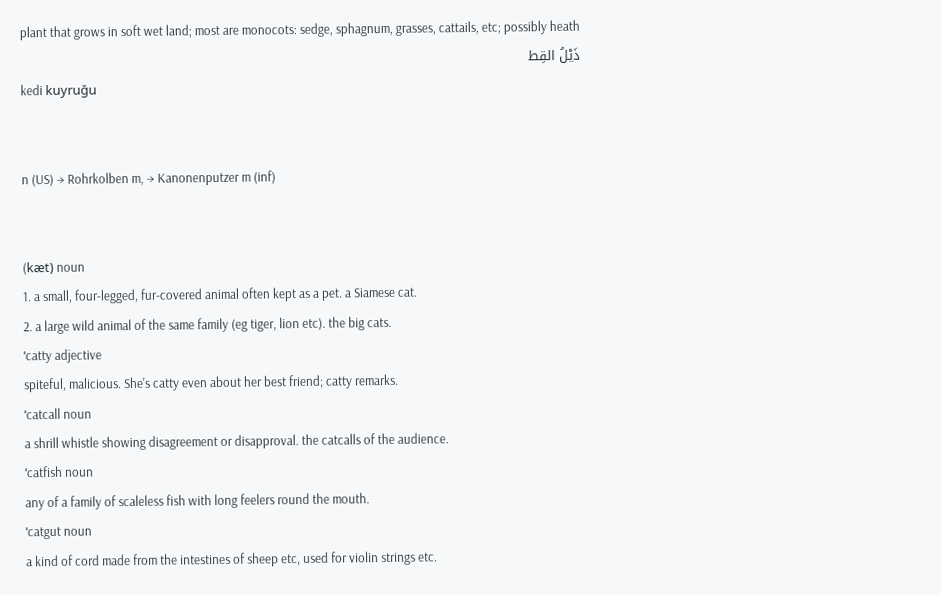plant that grows in soft wet land; most are monocots: sedge, sphagnum, grasses, cattails, etc; possibly heath
ذَيْلُ القِط
kedi kuyruğu


n (US) → Rohrkolben m, → Kanonenputzer m (inf)


(kӕt) noun
1. a small, four-legged, fur-covered animal often kept as a pet. a Siamese cat.
2. a large wild animal of the same family (eg tiger, lion etc). the big cats.
ˈcatty adjective
spiteful, malicious. She's catty even about her best friend; catty remarks.
ˈcatcall noun
a shrill whistle showing disagreement or disapproval. the catcalls of the audience.
ˈcatfish noun
any of a family of scaleless fish with long feelers round the mouth.
ˈcatgut noun
a kind of cord made from the intestines of sheep etc, used for violin strings etc.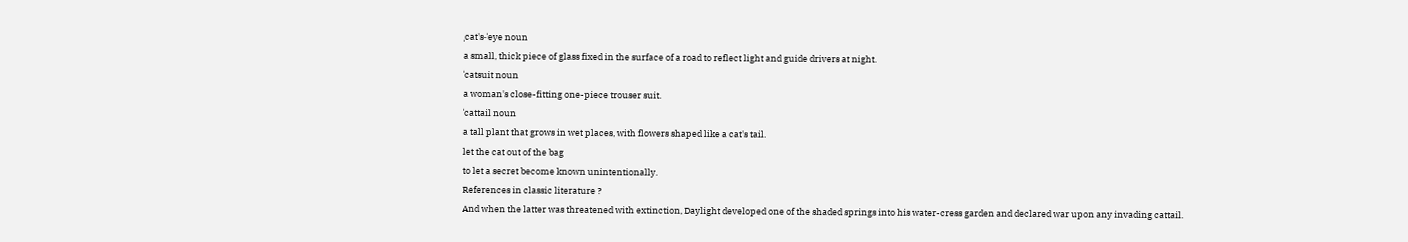ˌcat's-ˈeye noun
a small, thick piece of glass fixed in the surface of a road to reflect light and guide drivers at night.
ˈcatsuit noun
a woman's close-fitting one-piece trouser suit.
ˈcattail noun
a tall plant that grows in wet places, with flowers shaped like a cat's tail.
let the cat out of the bag
to let a secret become known unintentionally.
References in classic literature ?
And when the latter was threatened with extinction, Daylight developed one of the shaded springs into his water-cress garden and declared war upon any invading cattail.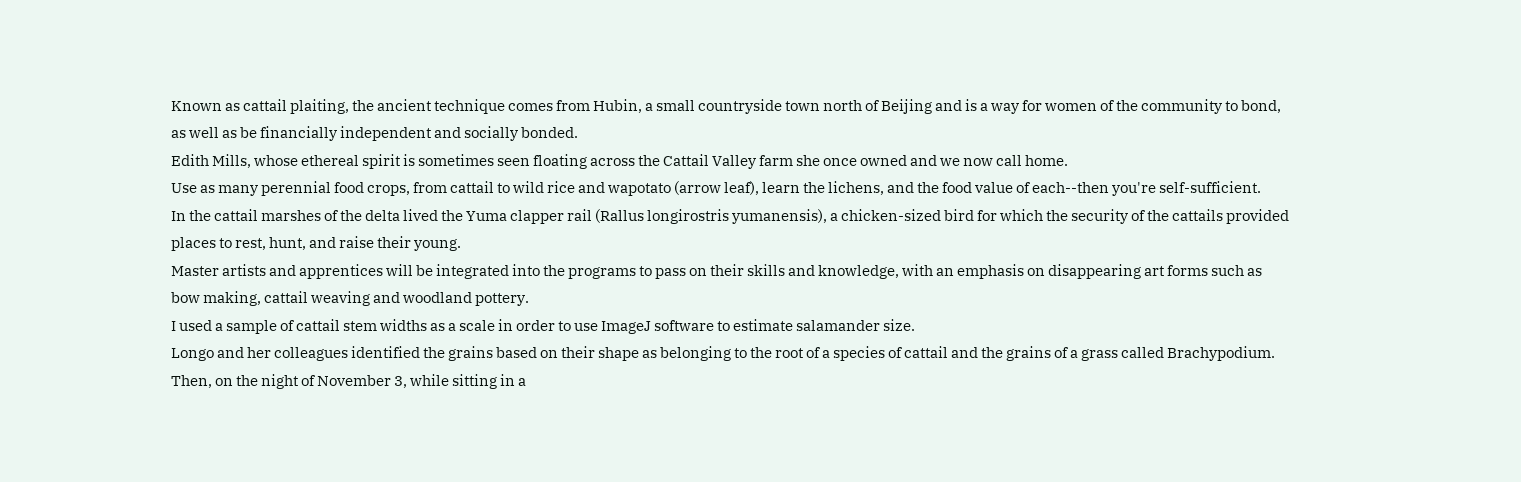Known as cattail plaiting, the ancient technique comes from Hubin, a small countryside town north of Beijing and is a way for women of the community to bond, as well as be financially independent and socially bonded.
Edith Mills, whose ethereal spirit is sometimes seen floating across the Cattail Valley farm she once owned and we now call home.
Use as many perennial food crops, from cattail to wild rice and wapotato (arrow leaf), learn the lichens, and the food value of each--then you're self-sufficient.
In the cattail marshes of the delta lived the Yuma clapper rail (Rallus longirostris yumanensis), a chicken-sized bird for which the security of the cattails provided places to rest, hunt, and raise their young.
Master artists and apprentices will be integrated into the programs to pass on their skills and knowledge, with an emphasis on disappearing art forms such as bow making, cattail weaving and woodland pottery.
I used a sample of cattail stem widths as a scale in order to use ImageJ software to estimate salamander size.
Longo and her colleagues identified the grains based on their shape as belonging to the root of a species of cattail and the grains of a grass called Brachypodium.
Then, on the night of November 3, while sitting in a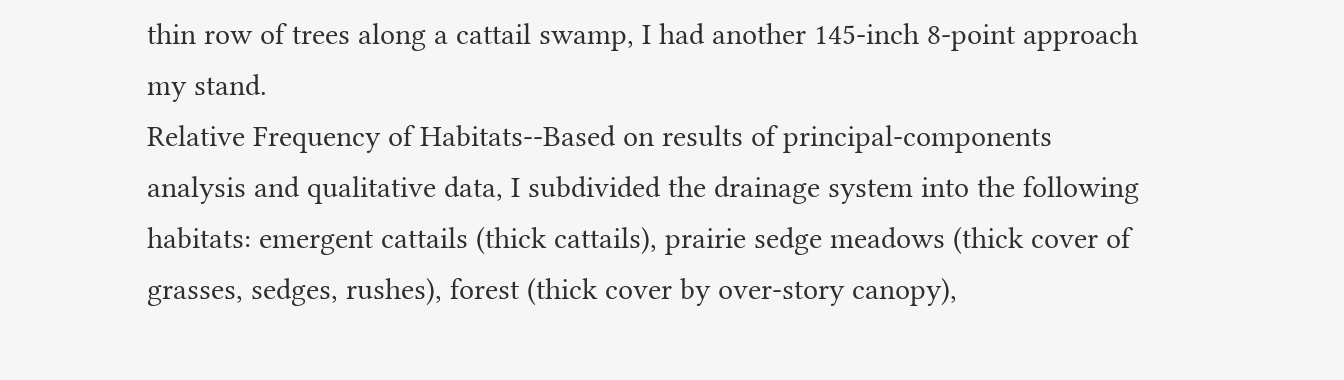thin row of trees along a cattail swamp, I had another 145-inch 8-point approach my stand.
Relative Frequency of Habitats--Based on results of principal-components analysis and qualitative data, I subdivided the drainage system into the following habitats: emergent cattails (thick cattails), prairie sedge meadows (thick cover of grasses, sedges, rushes), forest (thick cover by over-story canopy),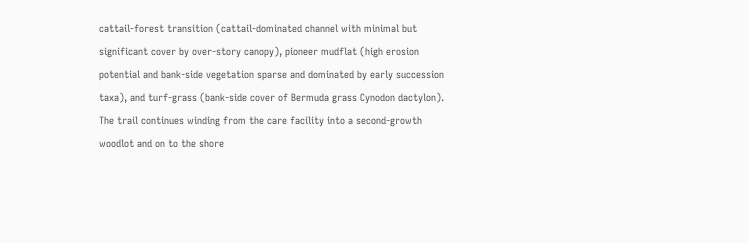cattail-forest transition (cattail-dominated channel with minimal but significant cover by over-story canopy), pioneer mudflat (high erosion potential and bank-side vegetation sparse and dominated by early succession taxa), and turf-grass (bank-side cover of Bermuda grass Cynodon dactylon).
The trail continues winding from the care facility into a second-growth woodlot and on to the shore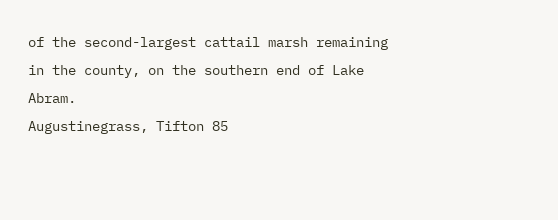of the second-largest cattail marsh remaining in the county, on the southern end of Lake Abram.
Augustinegrass, Tifton 85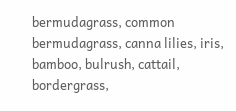bermudagrass, common bermudagrass, canna lilies, iris, bamboo, bulrush, cattail, bordergrass,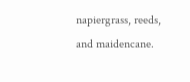napiergrass, reeds, and maidencane.